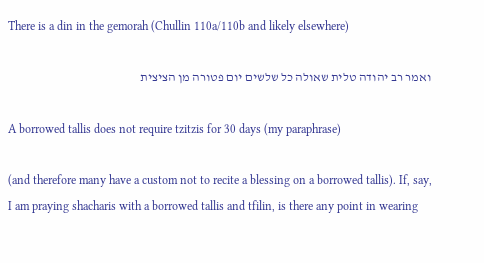There is a din in the gemorah (Chullin 110a/110b and likely elsewhere)

ואמר רב יהודה טלית שאולה כל שלשים יום פטורה מן הציצית

A borrowed tallis does not require tzitzis for 30 days (my paraphrase)

(and therefore many have a custom not to recite a blessing on a borrowed tallis). If, say, I am praying shacharis with a borrowed tallis and tfilin, is there any point in wearing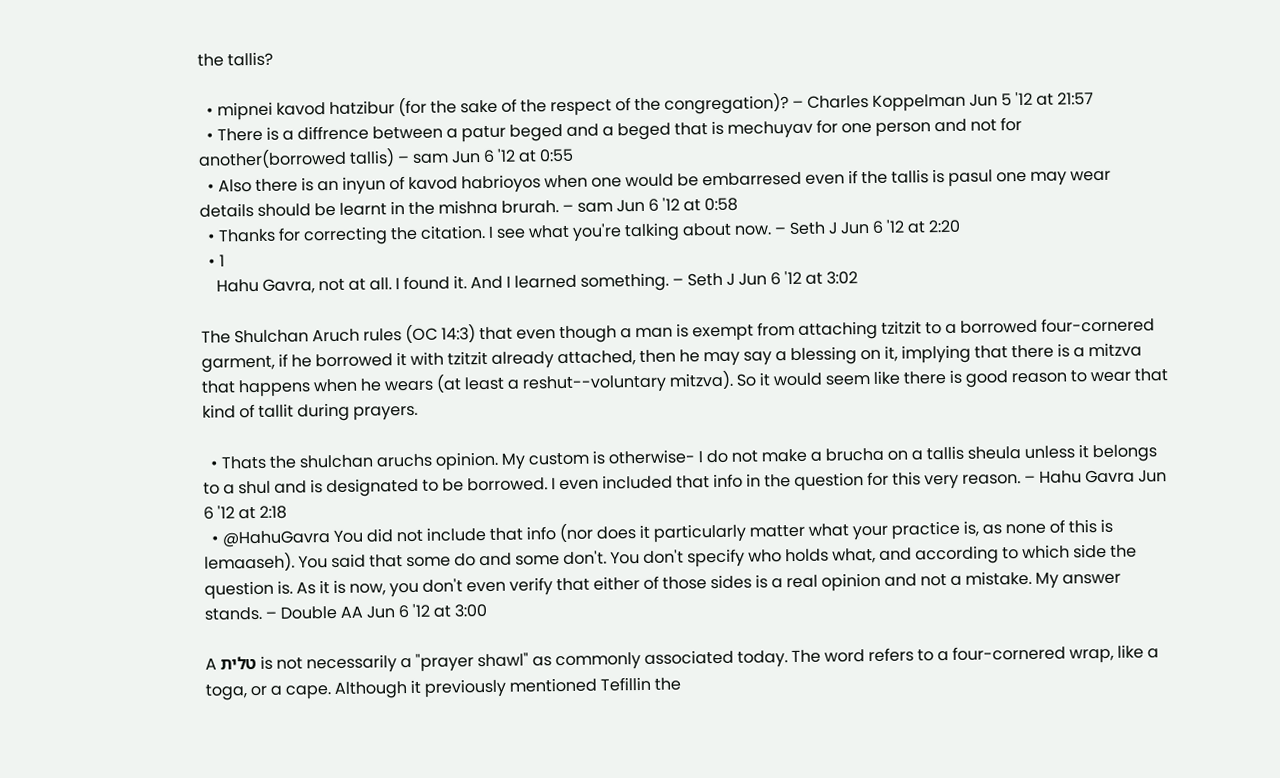the tallis?

  • mipnei kavod hatzibur (for the sake of the respect of the congregation)? – Charles Koppelman Jun 5 '12 at 21:57
  • There is a diffrence between a patur beged and a beged that is mechuyav for one person and not for another(borrowed tallis) – sam Jun 6 '12 at 0:55
  • Also there is an inyun of kavod habrioyos when one would be embarresed even if the tallis is pasul one may wear details should be learnt in the mishna brurah. – sam Jun 6 '12 at 0:58
  • Thanks for correcting the citation. I see what you're talking about now. – Seth J Jun 6 '12 at 2:20
  • 1
    Hahu Gavra, not at all. I found it. And I learned something. – Seth J Jun 6 '12 at 3:02

The Shulchan Aruch rules (OC 14:3) that even though a man is exempt from attaching tzitzit to a borrowed four-cornered garment, if he borrowed it with tzitzit already attached, then he may say a blessing on it, implying that there is a mitzva that happens when he wears (at least a reshut--voluntary mitzva). So it would seem like there is good reason to wear that kind of tallit during prayers.

  • Thats the shulchan aruchs opinion. My custom is otherwise- I do not make a brucha on a tallis sheula unless it belongs to a shul and is designated to be borrowed. I even included that info in the question for this very reason. – Hahu Gavra Jun 6 '12 at 2:18
  • @HahuGavra You did not include that info (nor does it particularly matter what your practice is, as none of this is lemaaseh). You said that some do and some don't. You don't specify who holds what, and according to which side the question is. As it is now, you don't even verify that either of those sides is a real opinion and not a mistake. My answer stands. – Double AA Jun 6 '12 at 3:00

A טלית is not necessarily a "prayer shawl" as commonly associated today. The word refers to a four-cornered wrap, like a toga, or a cape. Although it previously mentioned Tefillin the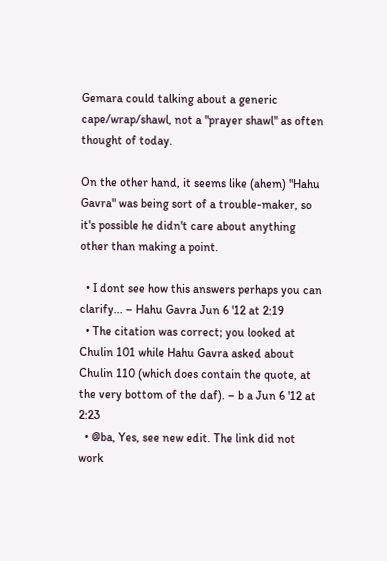Gemara could talking about a generic cape/wrap/shawl, not a "prayer shawl" as often thought of today.

On the other hand, it seems like (ahem) "Hahu Gavra" was being sort of a trouble-maker, so it's possible he didn't care about anything other than making a point.

  • I dont see how this answers perhaps you can clarify... – Hahu Gavra Jun 6 '12 at 2:19
  • The citation was correct; you looked at Chulin 101 while Hahu Gavra asked about Chulin 110 (which does contain the quote, at the very bottom of the daf). – b a Jun 6 '12 at 2:23
  • @ba, Yes, see new edit. The link did not work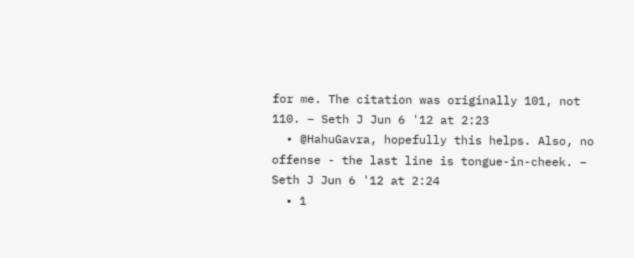for me. The citation was originally 101, not 110. – Seth J Jun 6 '12 at 2:23
  • @HahuGavra, hopefully this helps. Also, no offense - the last line is tongue-in-cheek. – Seth J Jun 6 '12 at 2:24
  • 1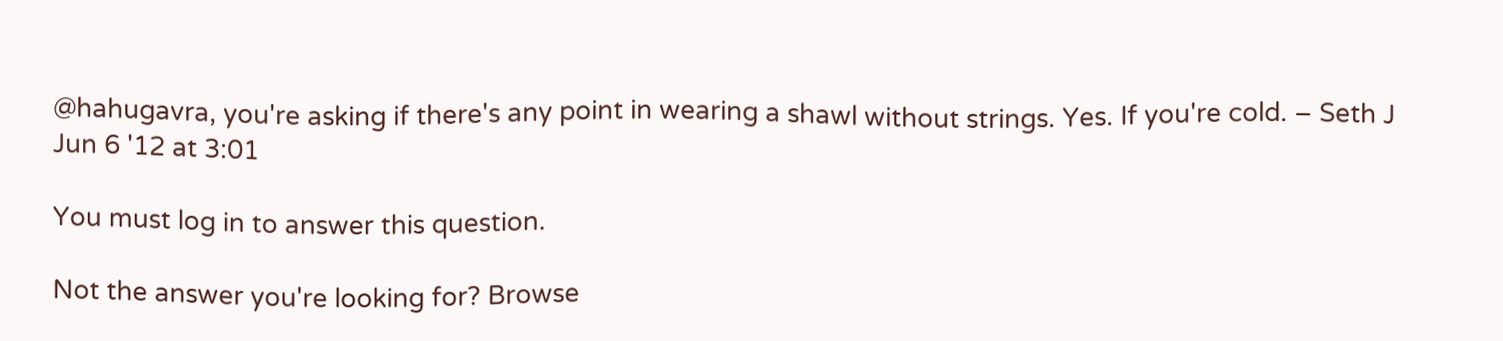@hahugavra, you're asking if there's any point in wearing a shawl without strings. Yes. If you're cold. – Seth J Jun 6 '12 at 3:01

You must log in to answer this question.

Not the answer you're looking for? Browse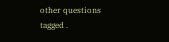other questions tagged .